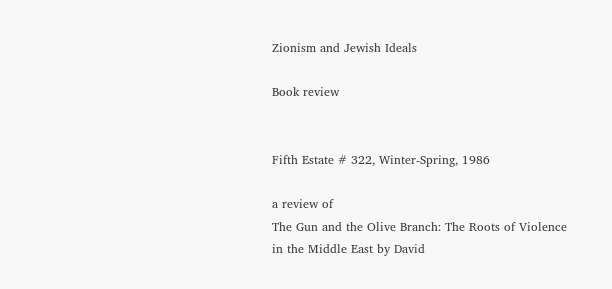Zionism and Jewish Ideals

Book review


Fifth Estate # 322, Winter-Spring, 1986

a review of
The Gun and the Olive Branch: The Roots of Violence in the Middle East by David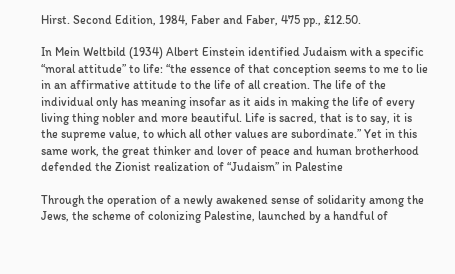Hirst. Second Edition, 1984, Faber and Faber, 475 pp., £12.50.

In Mein Weltbild (1934) Albert Einstein identified Judaism with a specific “moral attitude” to life: “the essence of that conception seems to me to lie in an affirmative attitude to the life of all creation. The life of the individual only has meaning insofar as it aids in making the life of every living thing nobler and more beautiful. Life is sacred, that is to say, it is the supreme value, to which all other values are subordinate.” Yet in this same work, the great thinker and lover of peace and human brotherhood defended the Zionist realization of “Judaism” in Palestine

Through the operation of a newly awakened sense of solidarity among the Jews, the scheme of colonizing Palestine, launched by a handful of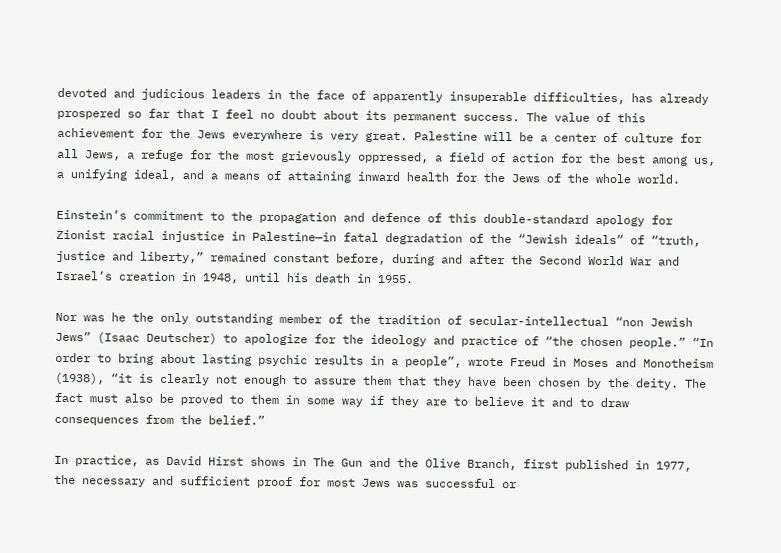devoted and judicious leaders in the face of apparently insuperable difficulties, has already prospered so far that I feel no doubt about its permanent success. The value of this achievement for the Jews everywhere is very great. Palestine will be a center of culture for all Jews, a refuge for the most grievously oppressed, a field of action for the best among us, a unifying ideal, and a means of attaining inward health for the Jews of the whole world.

Einstein’s commitment to the propagation and defence of this double-standard apology for Zionist racial injustice in Palestine—in fatal degradation of the “Jewish ideals” of “truth, justice and liberty,” remained constant before, during and after the Second World War and Israel’s creation in 1948, until his death in 1955.

Nor was he the only outstanding member of the tradition of secular-intellectual “non Jewish Jews” (Isaac Deutscher) to apologize for the ideology and practice of “the chosen people.” “In order to bring about lasting psychic results in a people”, wrote Freud in Moses and Monotheism (1938), “it is clearly not enough to assure them that they have been chosen by the deity. The fact must also be proved to them in some way if they are to believe it and to draw consequences from the belief.”

In practice, as David Hirst shows in The Gun and the Olive Branch, first published in 1977, the necessary and sufficient proof for most Jews was successful or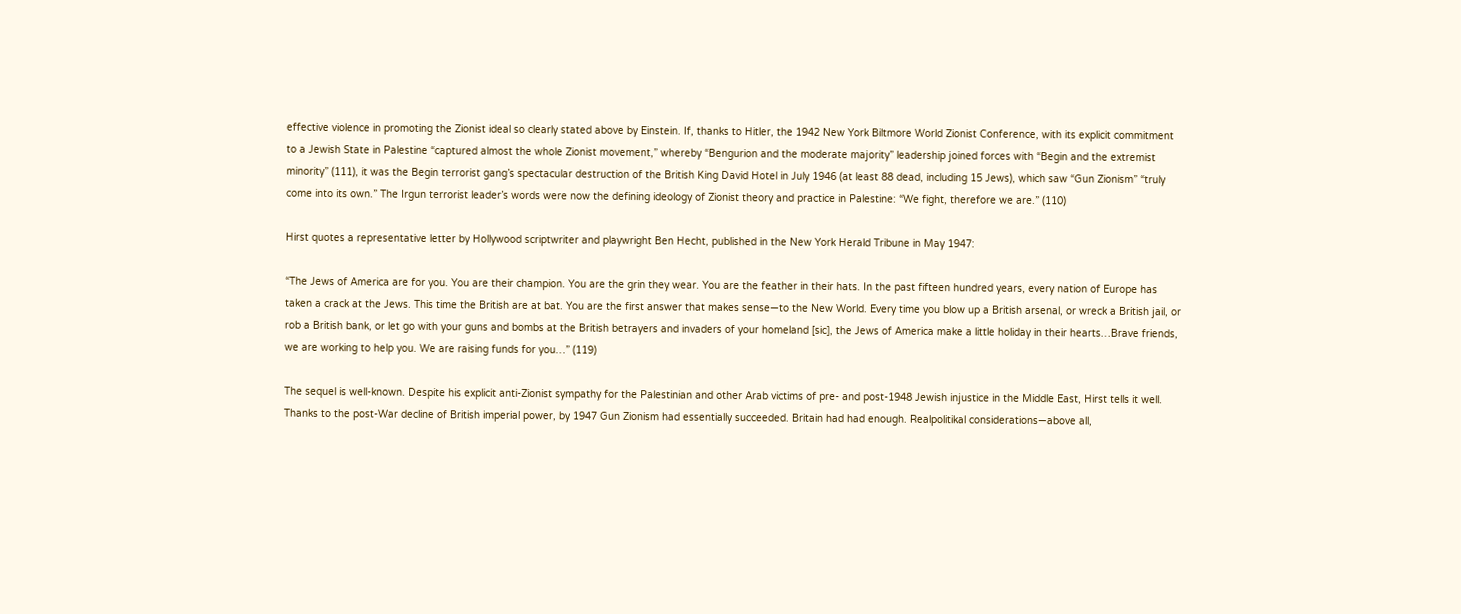effective violence in promoting the Zionist ideal so clearly stated above by Einstein. If, thanks to Hitler, the 1942 New York Biltmore World Zionist Conference, with its explicit commitment to a Jewish State in Palestine “captured almost the whole Zionist movement,” whereby “Bengurion and the moderate majority” leadership joined forces with “Begin and the extremist minority” (111), it was the Begin terrorist gang’s spectacular destruction of the British King David Hotel in July 1946 (at least 88 dead, including 15 Jews), which saw “Gun Zionism” “truly come into its own.” The Irgun terrorist leader’s words were now the defining ideology of Zionist theory and practice in Palestine: “We fight, therefore we are.” (110)

Hirst quotes a representative letter by Hollywood scriptwriter and playwright Ben Hecht, published in the New York Herald Tribune in May 1947:

“The Jews of America are for you. You are their champion. You are the grin they wear. You are the feather in their hats. In the past fifteen hundred years, every nation of Europe has taken a crack at the Jews. This time the British are at bat. You are the first answer that makes sense—to the New World. Every time you blow up a British arsenal, or wreck a British jail, or rob a British bank, or let go with your guns and bombs at the British betrayers and invaders of your homeland [sic], the Jews of America make a little holiday in their hearts…Brave friends, we are working to help you. We are raising funds for you…” (119)

The sequel is well-known. Despite his explicit anti-Zionist sympathy for the Palestinian and other Arab victims of pre- and post-1948 Jewish injustice in the Middle East, Hirst tells it well. Thanks to the post-War decline of British imperial power, by 1947 Gun Zionism had essentially succeeded. Britain had had enough. Realpolitikal considerations—above all,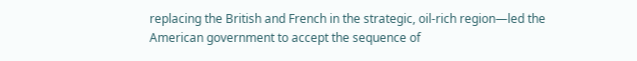replacing the British and French in the strategic, oil-rich region—led the American government to accept the sequence of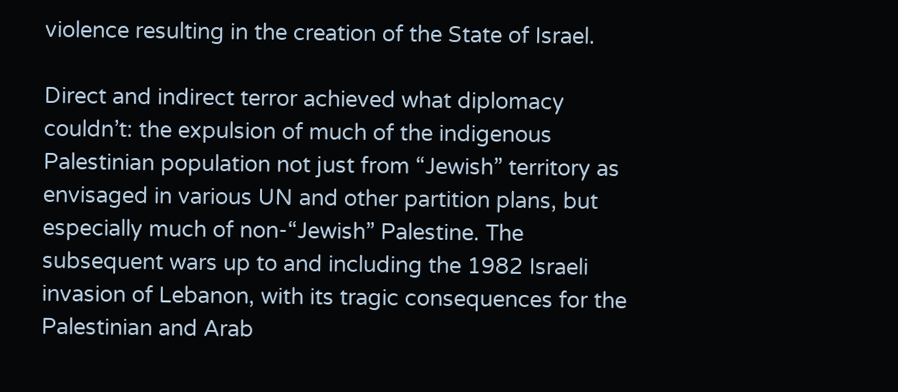violence resulting in the creation of the State of Israel.

Direct and indirect terror achieved what diplomacy couldn’t: the expulsion of much of the indigenous Palestinian population not just from “Jewish” territory as envisaged in various UN and other partition plans, but especially much of non-“Jewish” Palestine. The subsequent wars up to and including the 1982 Israeli invasion of Lebanon, with its tragic consequences for the Palestinian and Arab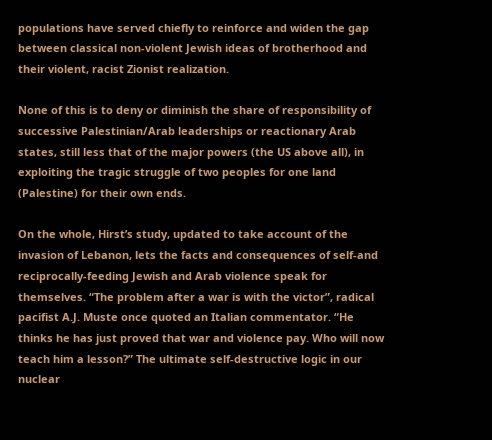populations have served chiefly to reinforce and widen the gap between classical non-violent Jewish ideas of brotherhood and their violent, racist Zionist realization.

None of this is to deny or diminish the share of responsibility of successive Palestinian/Arab leaderships or reactionary Arab states, still less that of the major powers (the US above all), in exploiting the tragic struggle of two peoples for one land (Palestine) for their own ends.

On the whole, Hirst’s study, updated to take account of the invasion of Lebanon, lets the facts and consequences of self-and reciprocally-feeding Jewish and Arab violence speak for themselves. “The problem after a war is with the victor”, radical pacifist A.J. Muste once quoted an Italian commentator. “He thinks he has just proved that war and violence pay. Who will now teach him a lesson?” The ultimate self-destructive logic in our nuclear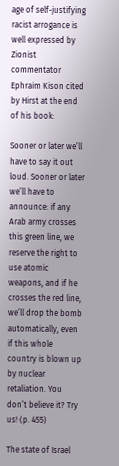age of self-justifying racist arrogance is well expressed by Zionist commentator Ephraim Kison cited by Hirst at the end of his book:

Sooner or later we’ll have to say it out loud. Sooner or later we’ll have to announce: if any Arab army crosses this green line, we reserve the right to use atomic weapons, and if he crosses the red line, we’ll drop the bomb automatically, even if this whole country is blown up by nuclear retaliation. You don’t believe it? Try us! (p. 455)

The state of Israel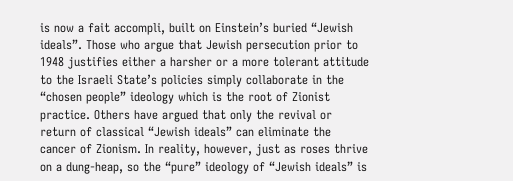is now a fait accompli, built on Einstein’s buried “Jewish ideals”. Those who argue that Jewish persecution prior to 1948 justifies either a harsher or a more tolerant attitude to the Israeli State’s policies simply collaborate in the “chosen people” ideology which is the root of Zionist practice. Others have argued that only the revival or return of classical “Jewish ideals” can eliminate the cancer of Zionism. In reality, however, just as roses thrive on a dung-heap, so the “pure” ideology of “Jewish ideals” is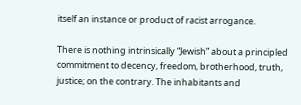itself an instance or product of racist arrogance.

There is nothing intrinsically “Jewish” about a principled commitment to decency, freedom, brotherhood, truth, justice; on the contrary. The inhabitants and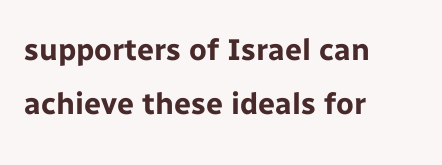supporters of Israel can achieve these ideals for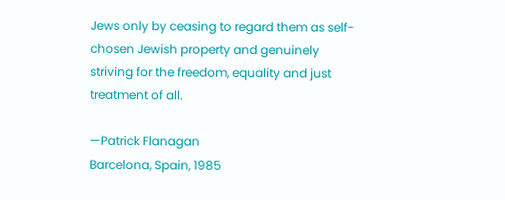Jews only by ceasing to regard them as self-chosen Jewish property and genuinely striving for the freedom, equality and just treatment of all.

—Patrick Flanagan
Barcelona, Spain, 1985